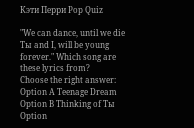Кэти Перри Pop Quiz

"We can dance, until we die Ты and I, will be young forever." Which song are these lyrics from?
Choose the right answer:
Option A Teenage Dream
Option B Thinking of Ты
Option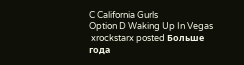C California Gurls
Option D Waking Up In Vegas
 xrockstarx posted Больше года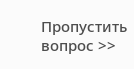Пропустить вопрос >>